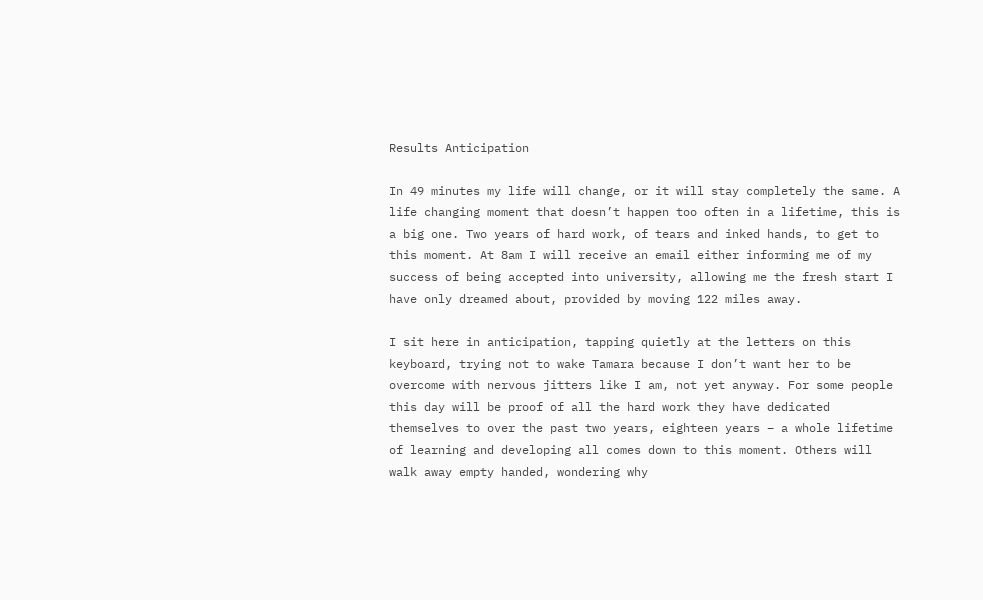Results Anticipation

In 49 minutes my life will change, or it will stay completely the same. A life changing moment that doesn’t happen too often in a lifetime, this is a big one. Two years of hard work, of tears and inked hands, to get to this moment. At 8am I will receive an email either informing me of my success of being accepted into university, allowing me the fresh start I have only dreamed about, provided by moving 122 miles away.

I sit here in anticipation, tapping quietly at the letters on this keyboard, trying not to wake Tamara because I don’t want her to be overcome with nervous jitters like I am, not yet anyway. For some people this day will be proof of all the hard work they have dedicated themselves to over the past two years, eighteen years – a whole lifetime of learning and developing all comes down to this moment. Others will walk away empty handed, wondering why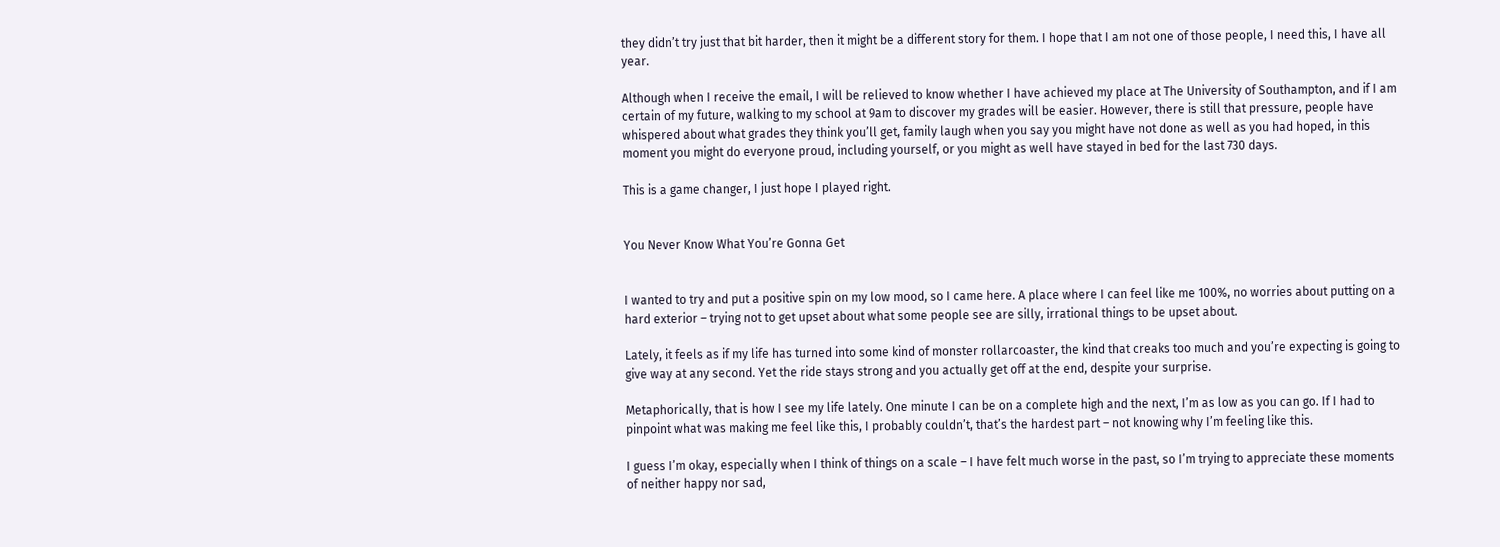they didn’t try just that bit harder, then it might be a different story for them. I hope that I am not one of those people, I need this, I have all year.

Although when I receive the email, I will be relieved to know whether I have achieved my place at The University of Southampton, and if I am certain of my future, walking to my school at 9am to discover my grades will be easier. However, there is still that pressure, people have whispered about what grades they think you’ll get, family laugh when you say you might have not done as well as you had hoped, in this moment you might do everyone proud, including yourself, or you might as well have stayed in bed for the last 730 days.

This is a game changer, I just hope I played right.


You Never Know What You’re Gonna Get


I wanted to try and put a positive spin on my low mood, so I came here. A place where I can feel like me 100%, no worries about putting on a hard exterior – trying not to get upset about what some people see are silly, irrational things to be upset about.

Lately, it feels as if my life has turned into some kind of monster rollarcoaster, the kind that creaks too much and you’re expecting is going to give way at any second. Yet the ride stays strong and you actually get off at the end, despite your surprise.

Metaphorically, that is how I see my life lately. One minute I can be on a complete high and the next, I’m as low as you can go. If I had to pinpoint what was making me feel like this, I probably couldn’t, that’s the hardest part – not knowing why I’m feeling like this.

I guess I’m okay, especially when I think of things on a scale – I have felt much worse in the past, so I’m trying to appreciate these moments of neither happy nor sad,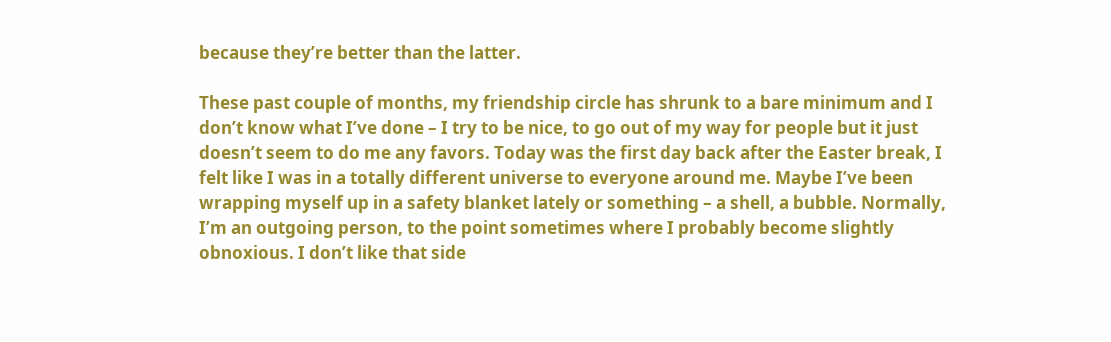because they’re better than the latter.

These past couple of months, my friendship circle has shrunk to a bare minimum and I don’t know what I’ve done – I try to be nice, to go out of my way for people but it just doesn’t seem to do me any favors. Today was the first day back after the Easter break, I felt like I was in a totally different universe to everyone around me. Maybe I’ve been wrapping myself up in a safety blanket lately or something – a shell, a bubble. Normally, I’m an outgoing person, to the point sometimes where I probably become slightly obnoxious. I don’t like that side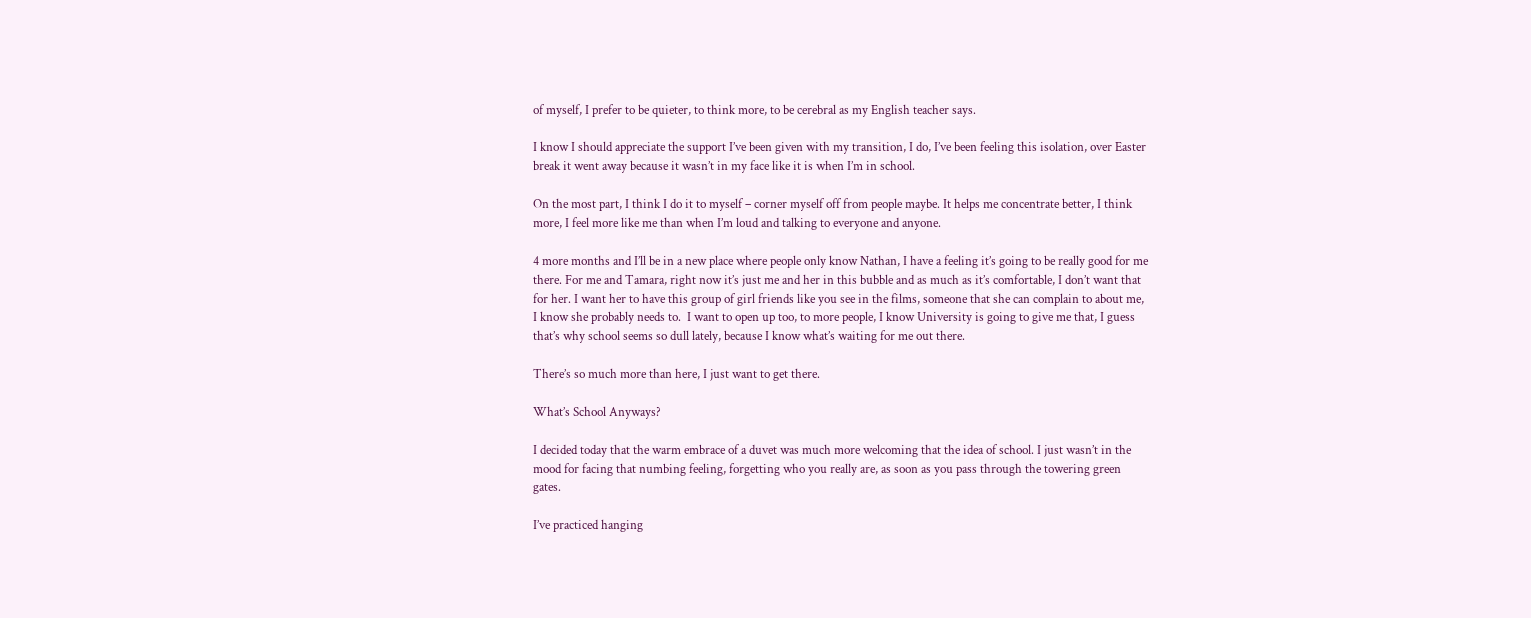of myself, I prefer to be quieter, to think more, to be cerebral as my English teacher says.

I know I should appreciate the support I’ve been given with my transition, I do, I’ve been feeling this isolation, over Easter break it went away because it wasn’t in my face like it is when I’m in school.

On the most part, I think I do it to myself – corner myself off from people maybe. It helps me concentrate better, I think more, I feel more like me than when I’m loud and talking to everyone and anyone.

4 more months and I’ll be in a new place where people only know Nathan, I have a feeling it’s going to be really good for me there. For me and Tamara, right now it’s just me and her in this bubble and as much as it’s comfortable, I don’t want that for her. I want her to have this group of girl friends like you see in the films, someone that she can complain to about me, I know she probably needs to.  I want to open up too, to more people, I know University is going to give me that, I guess that’s why school seems so dull lately, because I know what’s waiting for me out there.

There’s so much more than here, I just want to get there.

What’s School Anyways?

I decided today that the warm embrace of a duvet was much more welcoming that the idea of school. I just wasn’t in the mood for facing that numbing feeling, forgetting who you really are, as soon as you pass through the towering green gates.

I’ve practiced hanging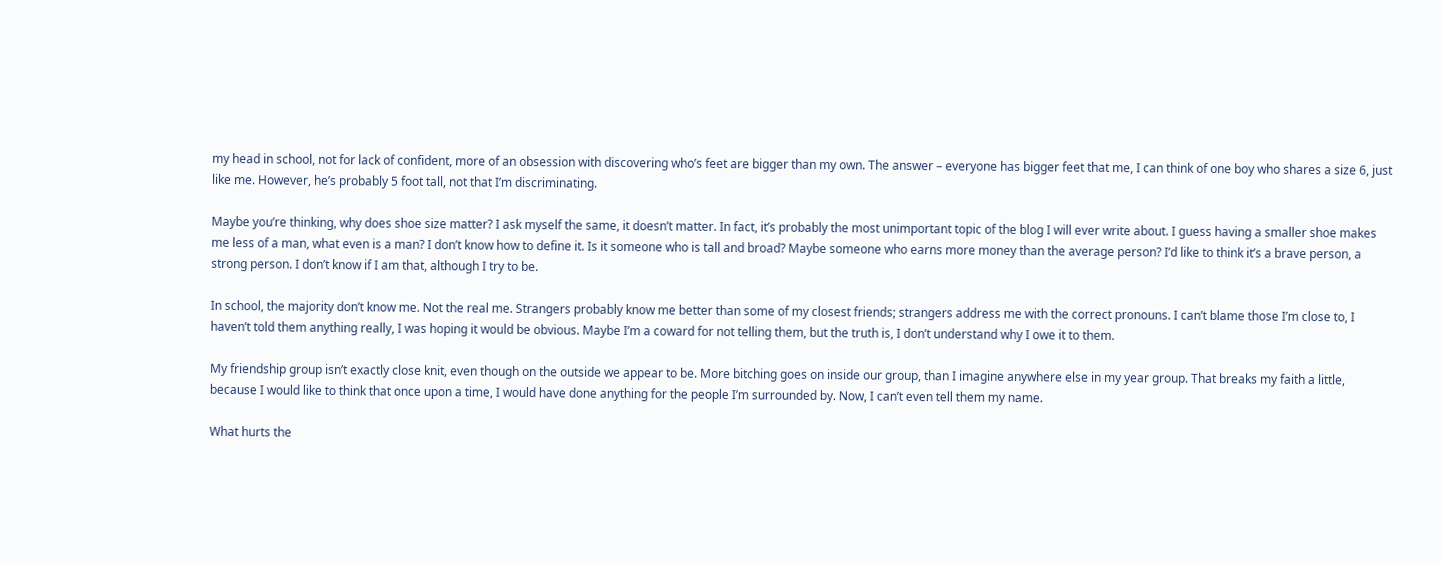my head in school, not for lack of confident, more of an obsession with discovering who’s feet are bigger than my own. The answer – everyone has bigger feet that me, I can think of one boy who shares a size 6, just like me. However, he’s probably 5 foot tall, not that I’m discriminating.

Maybe you’re thinking, why does shoe size matter? I ask myself the same, it doesn’t matter. In fact, it’s probably the most unimportant topic of the blog I will ever write about. I guess having a smaller shoe makes me less of a man, what even is a man? I don’t know how to define it. Is it someone who is tall and broad? Maybe someone who earns more money than the average person? I’d like to think it’s a brave person, a strong person. I don’t know if I am that, although I try to be.

In school, the majority don’t know me. Not the real me. Strangers probably know me better than some of my closest friends; strangers address me with the correct pronouns. I can’t blame those I’m close to, I haven’t told them anything really, I was hoping it would be obvious. Maybe I’m a coward for not telling them, but the truth is, I don’t understand why I owe it to them.

My friendship group isn’t exactly close knit, even though on the outside we appear to be. More bitching goes on inside our group, than I imagine anywhere else in my year group. That breaks my faith a little, because I would like to think that once upon a time, I would have done anything for the people I’m surrounded by. Now, I can’t even tell them my name.

What hurts the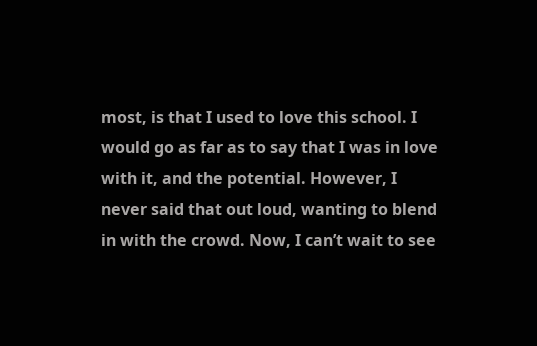most, is that I used to love this school. I would go as far as to say that I was in love with it, and the potential. However, I never said that out loud, wanting to blend in with the crowd. Now, I can’t wait to see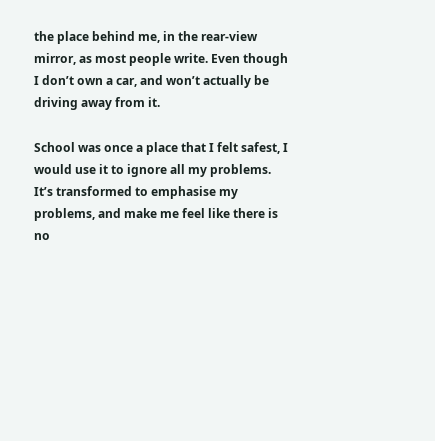the place behind me, in the rear-view mirror, as most people write. Even though I don’t own a car, and won’t actually be driving away from it.

School was once a place that I felt safest, I would use it to ignore all my problems. It’s transformed to emphasise my problems, and make me feel like there is no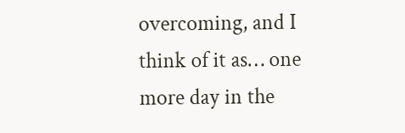overcoming, and I think of it as… one more day in the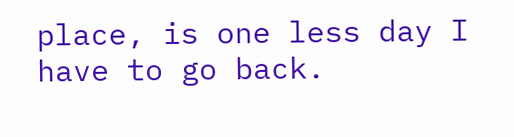place, is one less day I have to go back.